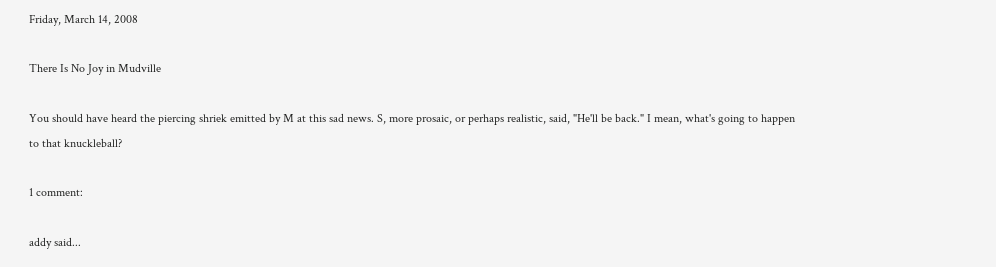Friday, March 14, 2008

There Is No Joy in Mudville

You should have heard the piercing shriek emitted by M at this sad news. S, more prosaic, or perhaps realistic, said, "He'll be back." I mean, what's going to happen to that knuckleball?

1 comment:

addy said...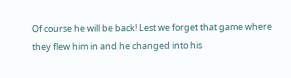Of course he will be back! Lest we forget that game where they flew him in and he changed into his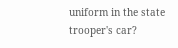uniform in the state trooper's car?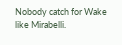Nobody catch for Wake like Mirabelli.